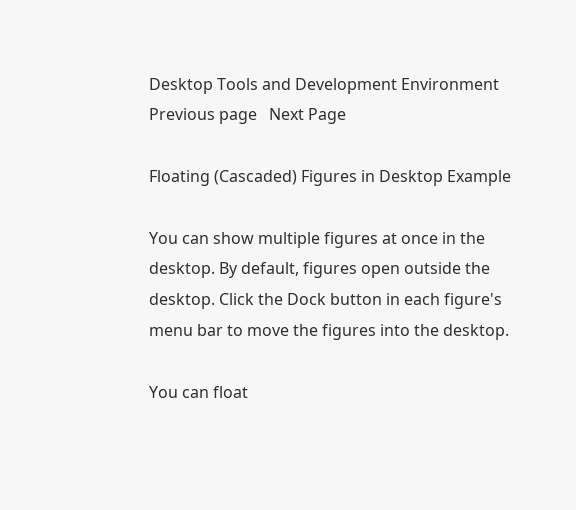Desktop Tools and Development Environment Previous page   Next Page

Floating (Cascaded) Figures in Desktop Example

You can show multiple figures at once in the desktop. By default, figures open outside the desktop. Click the Dock button in each figure's menu bar to move the figures into the desktop.

You can float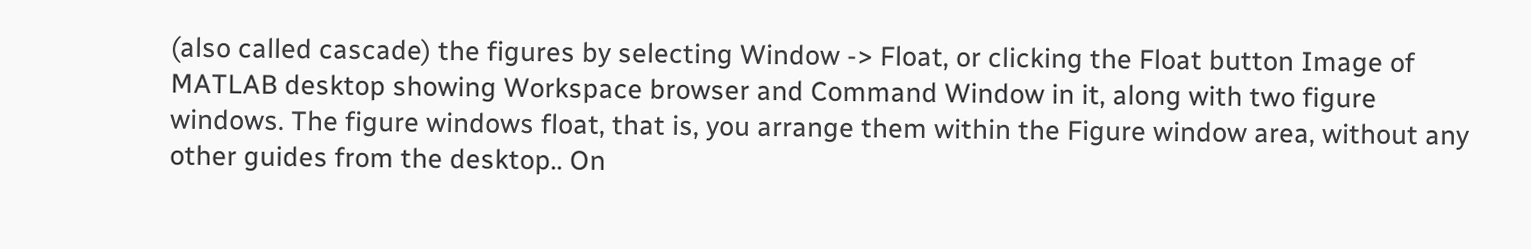(also called cascade) the figures by selecting Window -> Float, or clicking the Float button Image of MATLAB desktop showing Workspace browser and Command Window in it, along with two figure windows. The figure windows float, that is, you arrange them within the Figure window area, without any other guides from the desktop.. On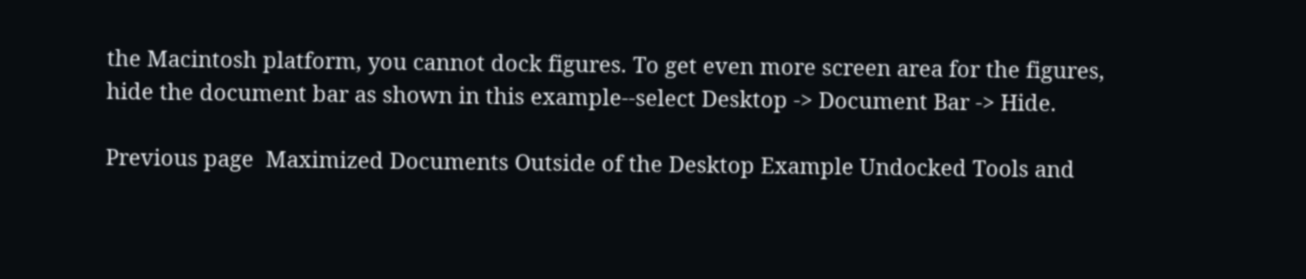the Macintosh platform, you cannot dock figures. To get even more screen area for the figures, hide the document bar as shown in this example--select Desktop -> Document Bar -> Hide.

Previous page  Maximized Documents Outside of the Desktop Example Undocked Tools and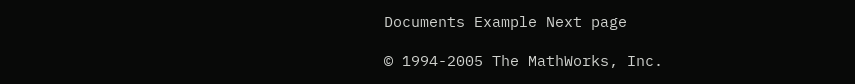Documents Example Next page

© 1994-2005 The MathWorks, Inc.